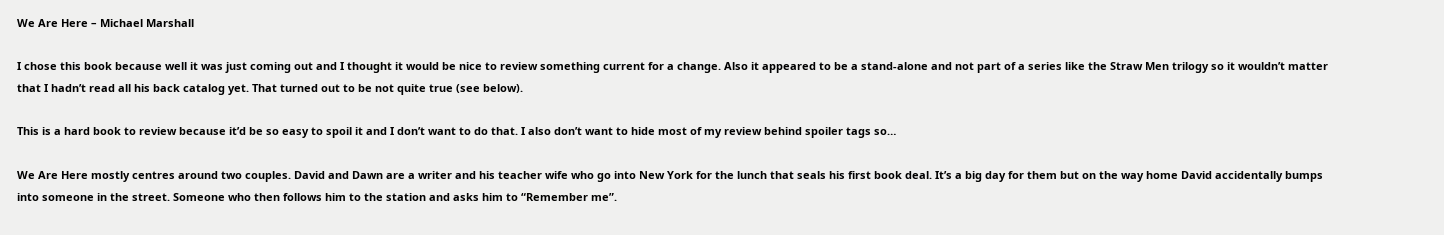We Are Here – Michael Marshall

I chose this book because well it was just coming out and I thought it would be nice to review something current for a change. Also it appeared to be a stand-alone and not part of a series like the Straw Men trilogy so it wouldn’t matter that I hadn’t read all his back catalog yet. That turned out to be not quite true (see below).

This is a hard book to review because it’d be so easy to spoil it and I don’t want to do that. I also don’t want to hide most of my review behind spoiler tags so…

We Are Here mostly centres around two couples. David and Dawn are a writer and his teacher wife who go into New York for the lunch that seals his first book deal. It’s a big day for them but on the way home David accidentally bumps into someone in the street. Someone who then follows him to the station and asks him to “Remember me”.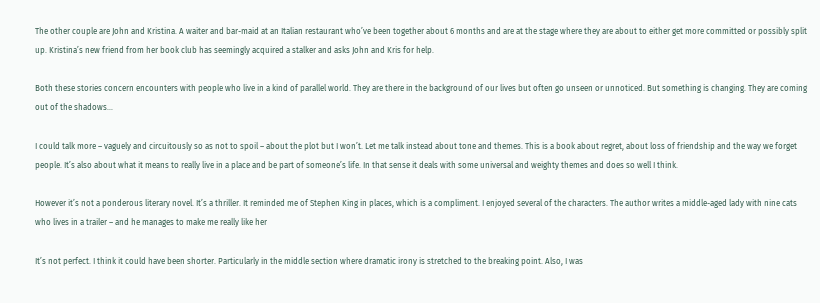The other couple are John and Kristina. A waiter and bar-maid at an Italian restaurant who’ve been together about 6 months and are at the stage where they are about to either get more committed or possibly split up. Kristina’s new friend from her book club has seemingly acquired a stalker and asks John and Kris for help.

Both these stories concern encounters with people who live in a kind of parallel world. They are there in the background of our lives but often go unseen or unnoticed. But something is changing. They are coming out of the shadows…

I could talk more – vaguely and circuitously so as not to spoil – about the plot but I won’t. Let me talk instead about tone and themes. This is a book about regret, about loss of friendship and the way we forget people. It’s also about what it means to really live in a place and be part of someone’s life. In that sense it deals with some universal and weighty themes and does so well I think.

However it’s not a ponderous literary novel. It’s a thriller. It reminded me of Stephen King in places, which is a compliment. I enjoyed several of the characters. The author writes a middle-aged lady with nine cats who lives in a trailer – and he manages to make me really like her

It’s not perfect. I think it could have been shorter. Particularly in the middle section where dramatic irony is stretched to the breaking point. Also, I was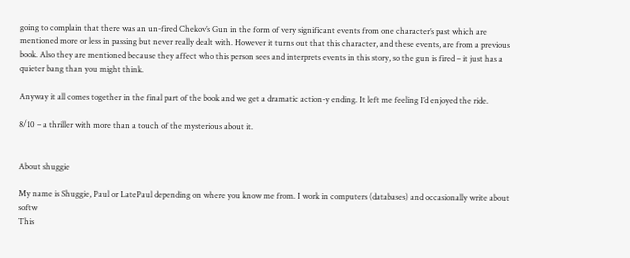going to complain that there was an un-fired Chekov’s Gun in the form of very significant events from one character’s past which are mentioned more or less in passing but never really dealt with. However it turns out that this character, and these events, are from a previous book. Also they are mentioned because they affect who this person sees and interprets events in this story, so the gun is fired – it just has a quieter bang than you might think.

Anyway it all comes together in the final part of the book and we get a dramatic action-y ending. It left me feeling I’d enjoyed the ride.

8/10 – a thriller with more than a touch of the mysterious about it.


About shuggie

My name is Shuggie, Paul or LatePaul depending on where you know me from. I work in computers (databases) and occasionally write about softw
This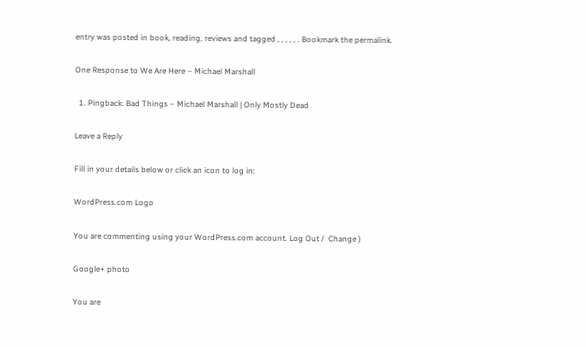entry was posted in book, reading, reviews and tagged , , , , , . Bookmark the permalink.

One Response to We Are Here – Michael Marshall

  1. Pingback: Bad Things – Michael Marshall | Only Mostly Dead

Leave a Reply

Fill in your details below or click an icon to log in:

WordPress.com Logo

You are commenting using your WordPress.com account. Log Out /  Change )

Google+ photo

You are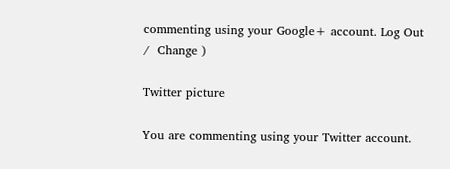commenting using your Google+ account. Log Out /  Change )

Twitter picture

You are commenting using your Twitter account.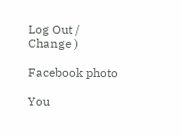Log Out /  Change )

Facebook photo

You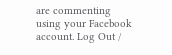are commenting using your Facebook account. Log Out /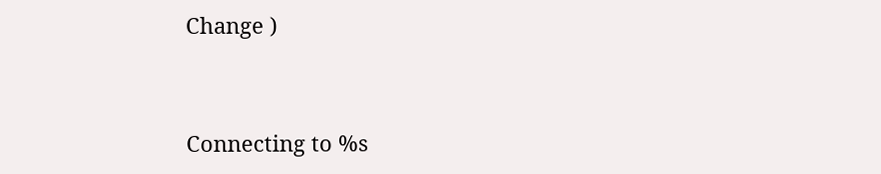Change )


Connecting to %s